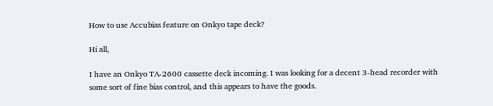How to use Accubias feature on Onkyo tape deck?

Hi all,

I have an Onkyo TA-2600 cassette deck incoming. I was looking for a decent 3-head recorder with some sort of fine bias control, and this appears to have the goods.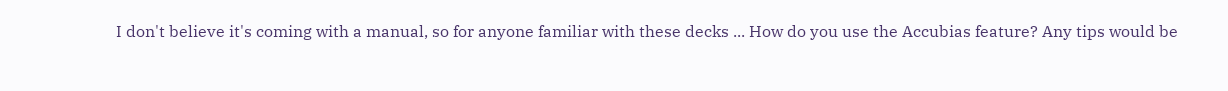I don't believe it's coming with a manual, so for anyone familiar with these decks ... How do you use the Accubias feature? Any tips would be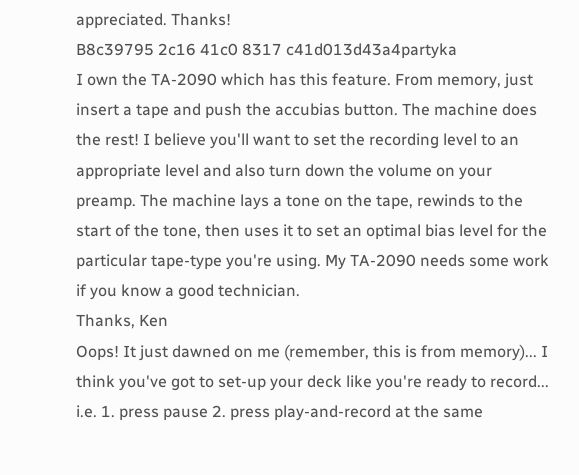appreciated. Thanks!
B8c39795 2c16 41c0 8317 c41d013d43a4partyka
I own the TA-2090 which has this feature. From memory, just insert a tape and push the accubias button. The machine does the rest! I believe you'll want to set the recording level to an appropriate level and also turn down the volume on your preamp. The machine lays a tone on the tape, rewinds to the start of the tone, then uses it to set an optimal bias level for the particular tape-type you're using. My TA-2090 needs some work if you know a good technician.
Thanks, Ken
Oops! It just dawned on me (remember, this is from memory)... I think you've got to set-up your deck like you're ready to record... i.e. 1. press pause 2. press play-and-record at the same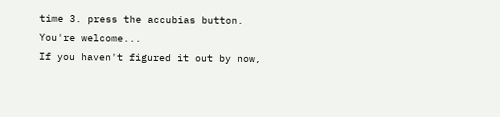time 3. press the accubias button. You're welcome...
If you haven't figured it out by now,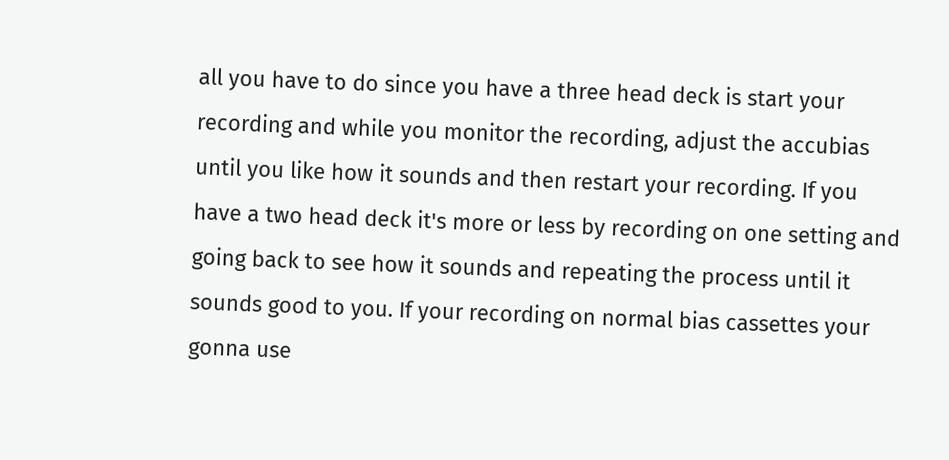all you have to do since you have a three head deck is start your recording and while you monitor the recording, adjust the accubias until you like how it sounds and then restart your recording. If you have a two head deck it's more or less by recording on one setting and going back to see how it sounds and repeating the process until it sounds good to you. If your recording on normal bias cassettes your gonna use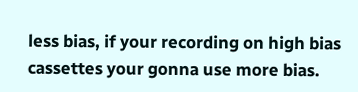less bias, if your recording on high bias cassettes your gonna use more bias.